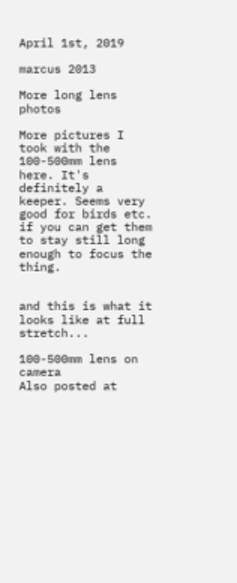April 1st, 2019

marcus 2013

More long lens photos

More pictures I took with the 100-500mm lens here. It's definitely a keeper. Seems very good for birds etc. if you can get them to stay still long enough to focus the thing.


and this is what it looks like at full stretch...

100-500mm lens on camera
Also posted at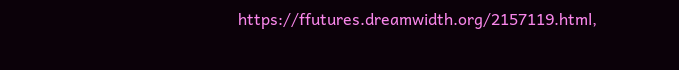https://ffutures.dreamwidth.org/2157119.html,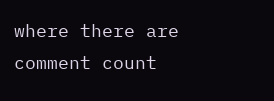where there are comment count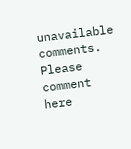unavailable comments. Please comment here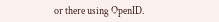or there using OpenID.